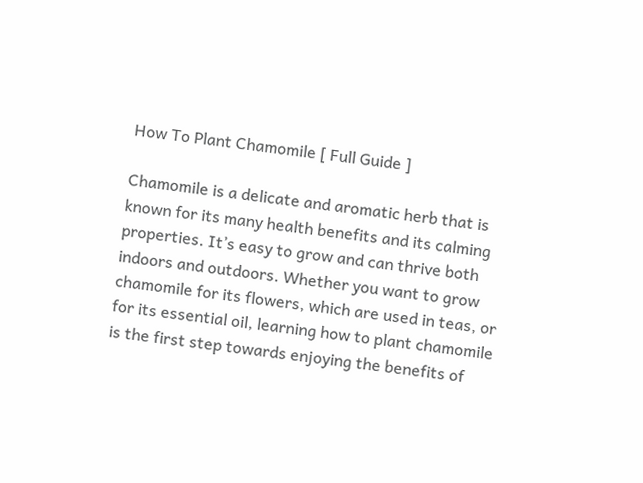How To Plant Chamomile [ Full Guide ]

Chamomile is a delicate and aromatic herb that is known for its many health benefits and its calming properties. It’s easy to grow and can thrive both indoors and outdoors. Whether you want to grow chamomile for its flowers, which are used in teas, or for its essential oil, learning how to plant chamomile is the first step towards enjoying the benefits of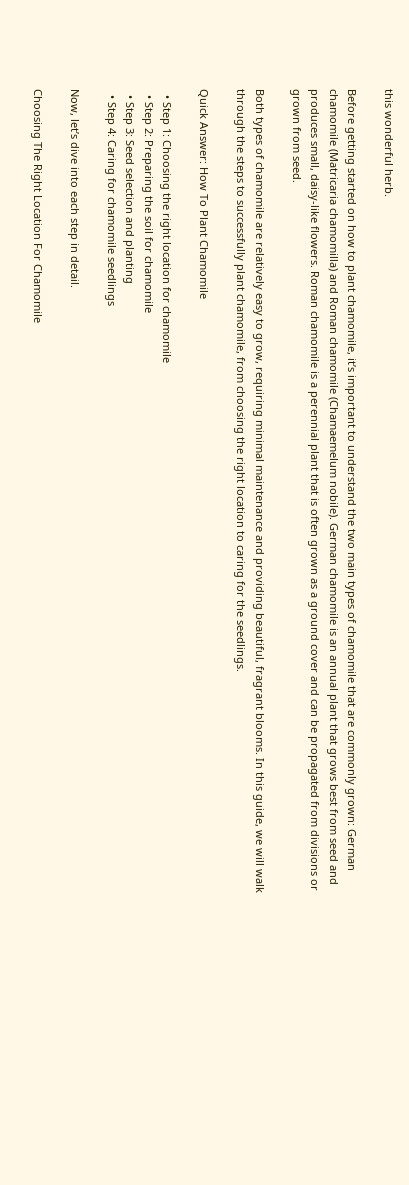this wonderful herb.

Before getting started on how to plant chamomile, it’s important to understand the two main types of chamomile that are commonly grown: German chamomile (Matricaria chamomilla) and Roman chamomile (Chamaemelum nobile). German chamomile is an annual plant that grows best from seed and produces small, daisy-like flowers. Roman chamomile is a perennial plant that is often grown as a ground cover and can be propagated from divisions or grown from seed.

Both types of chamomile are relatively easy to grow, requiring minimal maintenance and providing beautiful, fragrant blooms. In this guide, we will walk through the steps to successfully plant chamomile, from choosing the right location to caring for the seedlings.

Quick Answer: How To Plant Chamomile

  • Step 1: Choosing the right location for chamomile
  • Step 2: Preparing the soil for chamomile
  • Step 3: Seed selection and planting
  • Step 4: Caring for chamomile seedlings

Now, let’s dive into each step in detail.

Choosing The Right Location For Chamomile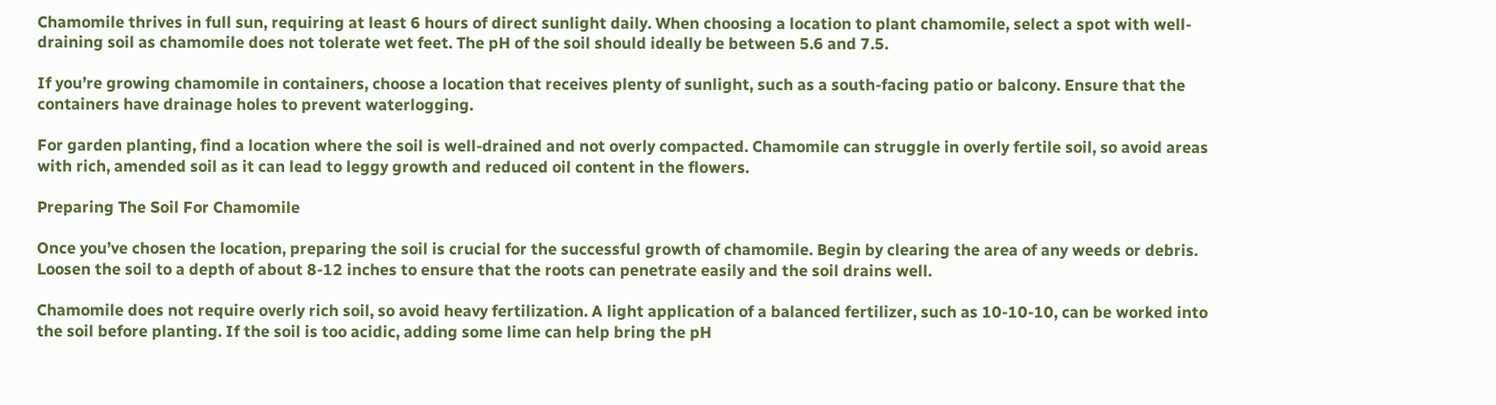Chamomile thrives in full sun, requiring at least 6 hours of direct sunlight daily. When choosing a location to plant chamomile, select a spot with well-draining soil as chamomile does not tolerate wet feet. The pH of the soil should ideally be between 5.6 and 7.5.

If you’re growing chamomile in containers, choose a location that receives plenty of sunlight, such as a south-facing patio or balcony. Ensure that the containers have drainage holes to prevent waterlogging.

For garden planting, find a location where the soil is well-drained and not overly compacted. Chamomile can struggle in overly fertile soil, so avoid areas with rich, amended soil as it can lead to leggy growth and reduced oil content in the flowers.

Preparing The Soil For Chamomile

Once you’ve chosen the location, preparing the soil is crucial for the successful growth of chamomile. Begin by clearing the area of any weeds or debris. Loosen the soil to a depth of about 8-12 inches to ensure that the roots can penetrate easily and the soil drains well.

Chamomile does not require overly rich soil, so avoid heavy fertilization. A light application of a balanced fertilizer, such as 10-10-10, can be worked into the soil before planting. If the soil is too acidic, adding some lime can help bring the pH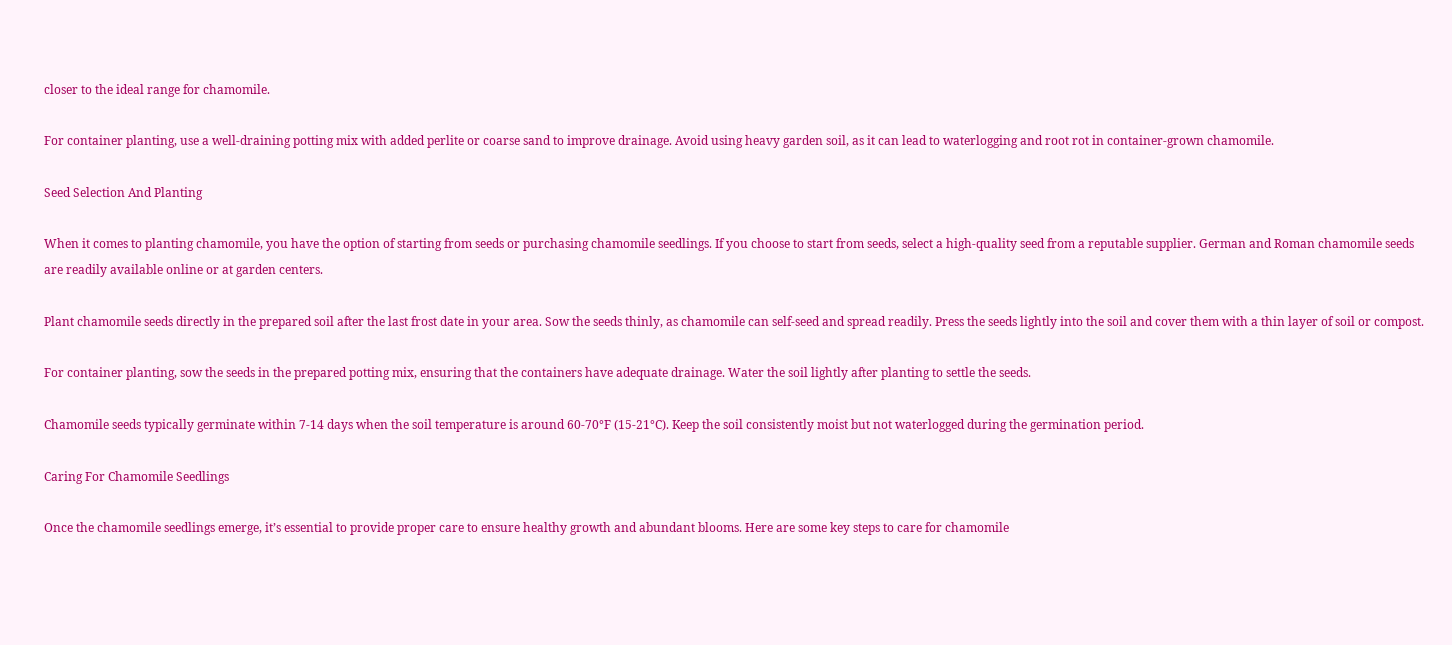closer to the ideal range for chamomile.

For container planting, use a well-draining potting mix with added perlite or coarse sand to improve drainage. Avoid using heavy garden soil, as it can lead to waterlogging and root rot in container-grown chamomile.

Seed Selection And Planting

When it comes to planting chamomile, you have the option of starting from seeds or purchasing chamomile seedlings. If you choose to start from seeds, select a high-quality seed from a reputable supplier. German and Roman chamomile seeds are readily available online or at garden centers.

Plant chamomile seeds directly in the prepared soil after the last frost date in your area. Sow the seeds thinly, as chamomile can self-seed and spread readily. Press the seeds lightly into the soil and cover them with a thin layer of soil or compost.

For container planting, sow the seeds in the prepared potting mix, ensuring that the containers have adequate drainage. Water the soil lightly after planting to settle the seeds.

Chamomile seeds typically germinate within 7-14 days when the soil temperature is around 60-70°F (15-21°C). Keep the soil consistently moist but not waterlogged during the germination period.

Caring For Chamomile Seedlings

Once the chamomile seedlings emerge, it’s essential to provide proper care to ensure healthy growth and abundant blooms. Here are some key steps to care for chamomile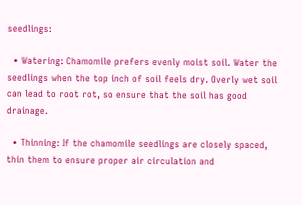seedlings:

  • Watering: Chamomile prefers evenly moist soil. Water the seedlings when the top inch of soil feels dry. Overly wet soil can lead to root rot, so ensure that the soil has good drainage.

  • Thinning: If the chamomile seedlings are closely spaced, thin them to ensure proper air circulation and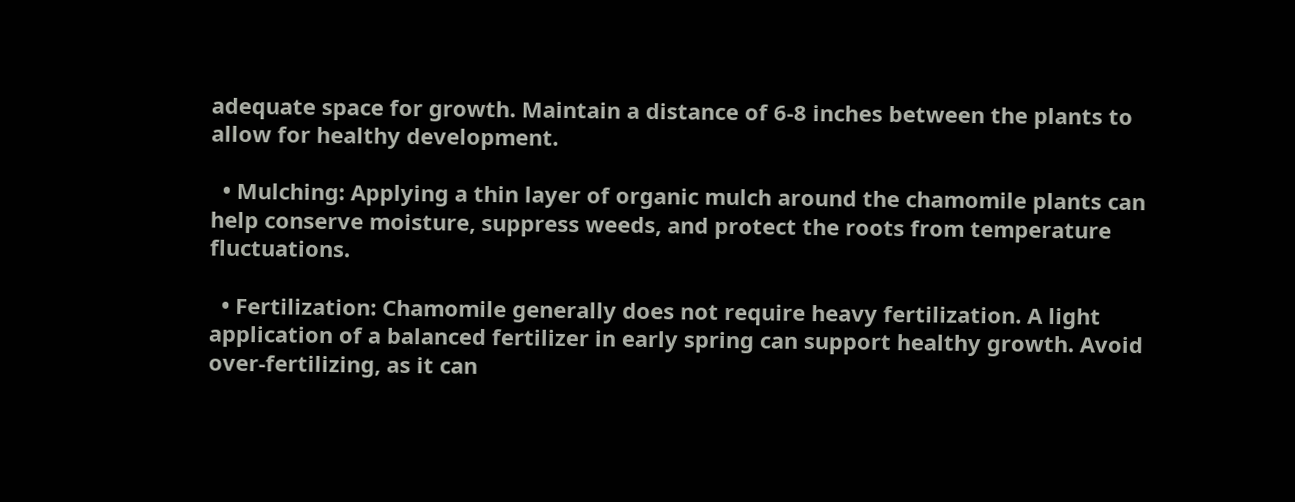adequate space for growth. Maintain a distance of 6-8 inches between the plants to allow for healthy development.

  • Mulching: Applying a thin layer of organic mulch around the chamomile plants can help conserve moisture, suppress weeds, and protect the roots from temperature fluctuations.

  • Fertilization: Chamomile generally does not require heavy fertilization. A light application of a balanced fertilizer in early spring can support healthy growth. Avoid over-fertilizing, as it can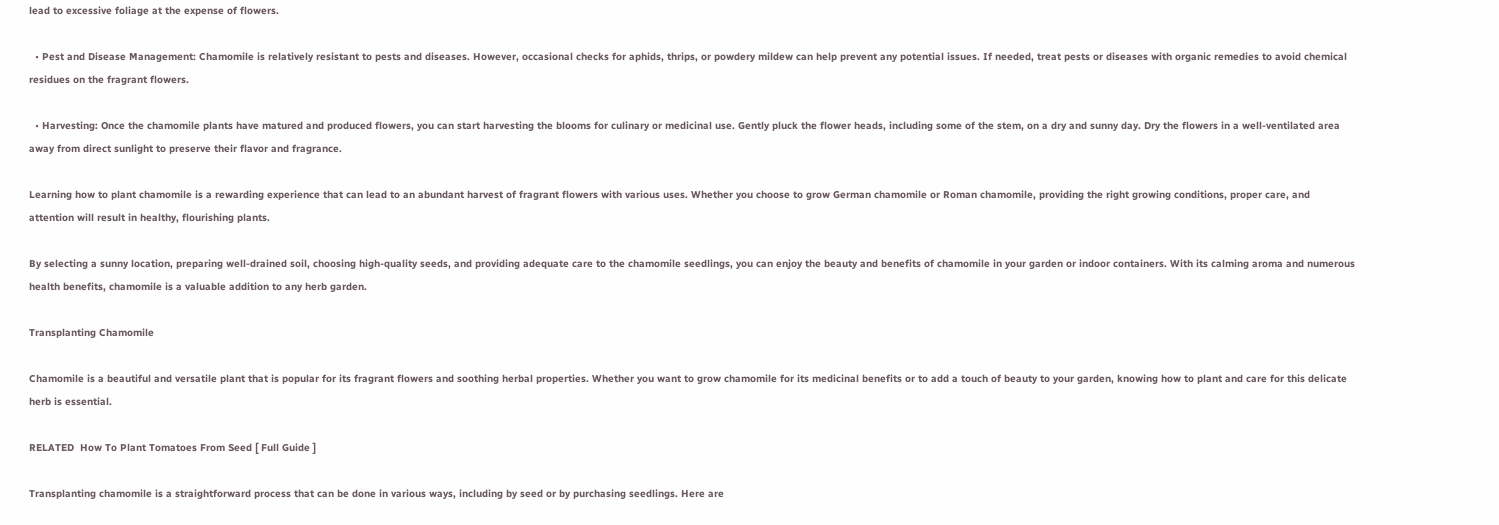lead to excessive foliage at the expense of flowers.

  • Pest and Disease Management: Chamomile is relatively resistant to pests and diseases. However, occasional checks for aphids, thrips, or powdery mildew can help prevent any potential issues. If needed, treat pests or diseases with organic remedies to avoid chemical residues on the fragrant flowers.

  • Harvesting: Once the chamomile plants have matured and produced flowers, you can start harvesting the blooms for culinary or medicinal use. Gently pluck the flower heads, including some of the stem, on a dry and sunny day. Dry the flowers in a well-ventilated area away from direct sunlight to preserve their flavor and fragrance.

Learning how to plant chamomile is a rewarding experience that can lead to an abundant harvest of fragrant flowers with various uses. Whether you choose to grow German chamomile or Roman chamomile, providing the right growing conditions, proper care, and attention will result in healthy, flourishing plants.

By selecting a sunny location, preparing well-drained soil, choosing high-quality seeds, and providing adequate care to the chamomile seedlings, you can enjoy the beauty and benefits of chamomile in your garden or indoor containers. With its calming aroma and numerous health benefits, chamomile is a valuable addition to any herb garden.

Transplanting Chamomile

Chamomile is a beautiful and versatile plant that is popular for its fragrant flowers and soothing herbal properties. Whether you want to grow chamomile for its medicinal benefits or to add a touch of beauty to your garden, knowing how to plant and care for this delicate herb is essential.

RELATED  How To Plant Tomatoes From Seed [ Full Guide ]

Transplanting chamomile is a straightforward process that can be done in various ways, including by seed or by purchasing seedlings. Here are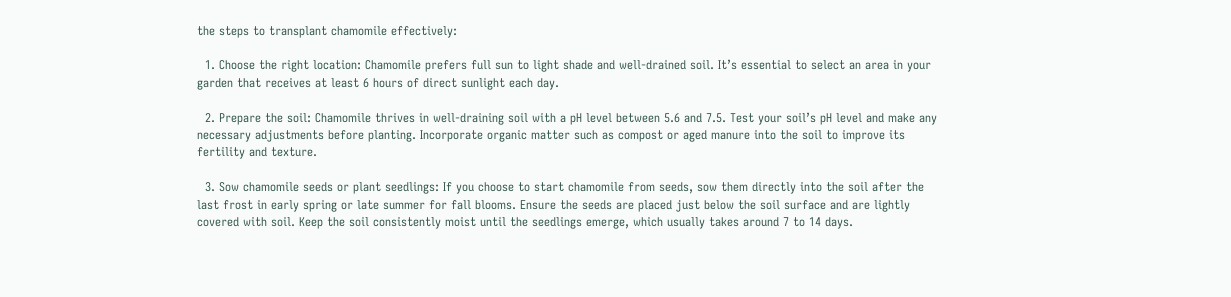the steps to transplant chamomile effectively:

  1. Choose the right location: Chamomile prefers full sun to light shade and well-drained soil. It’s essential to select an area in your garden that receives at least 6 hours of direct sunlight each day.

  2. Prepare the soil: Chamomile thrives in well-draining soil with a pH level between 5.6 and 7.5. Test your soil’s pH level and make any necessary adjustments before planting. Incorporate organic matter such as compost or aged manure into the soil to improve its fertility and texture.

  3. Sow chamomile seeds or plant seedlings: If you choose to start chamomile from seeds, sow them directly into the soil after the last frost in early spring or late summer for fall blooms. Ensure the seeds are placed just below the soil surface and are lightly covered with soil. Keep the soil consistently moist until the seedlings emerge, which usually takes around 7 to 14 days.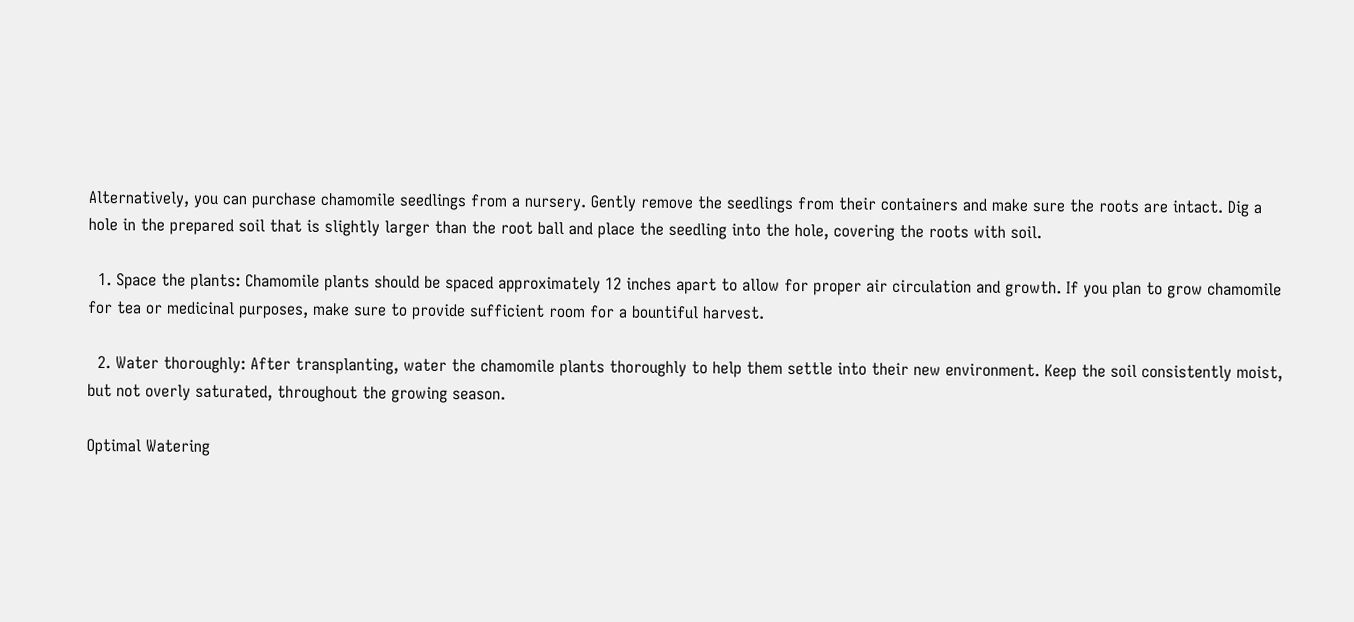Alternatively, you can purchase chamomile seedlings from a nursery. Gently remove the seedlings from their containers and make sure the roots are intact. Dig a hole in the prepared soil that is slightly larger than the root ball and place the seedling into the hole, covering the roots with soil.

  1. Space the plants: Chamomile plants should be spaced approximately 12 inches apart to allow for proper air circulation and growth. If you plan to grow chamomile for tea or medicinal purposes, make sure to provide sufficient room for a bountiful harvest.

  2. Water thoroughly: After transplanting, water the chamomile plants thoroughly to help them settle into their new environment. Keep the soil consistently moist, but not overly saturated, throughout the growing season.

Optimal Watering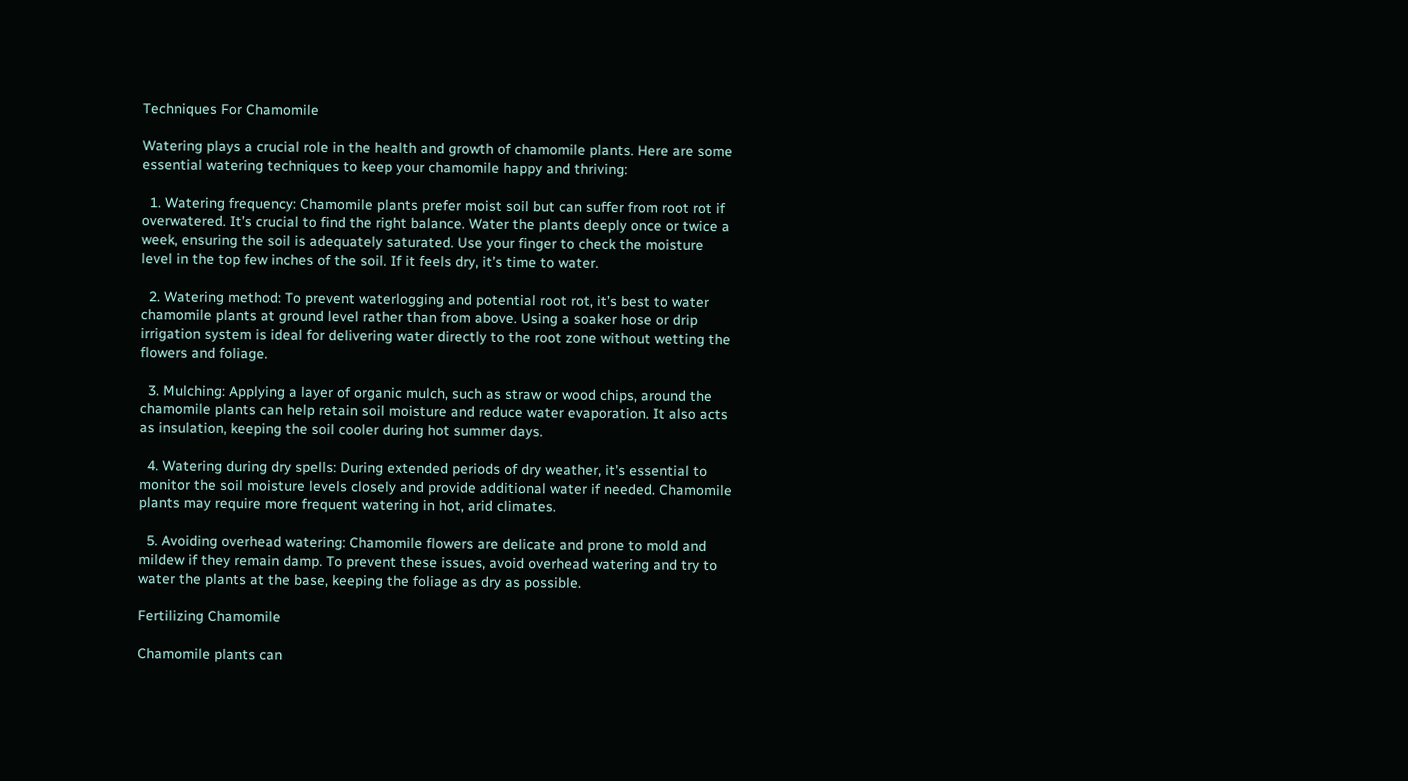Techniques For Chamomile

Watering plays a crucial role in the health and growth of chamomile plants. Here are some essential watering techniques to keep your chamomile happy and thriving:

  1. Watering frequency: Chamomile plants prefer moist soil but can suffer from root rot if overwatered. It’s crucial to find the right balance. Water the plants deeply once or twice a week, ensuring the soil is adequately saturated. Use your finger to check the moisture level in the top few inches of the soil. If it feels dry, it’s time to water.

  2. Watering method: To prevent waterlogging and potential root rot, it’s best to water chamomile plants at ground level rather than from above. Using a soaker hose or drip irrigation system is ideal for delivering water directly to the root zone without wetting the flowers and foliage.

  3. Mulching: Applying a layer of organic mulch, such as straw or wood chips, around the chamomile plants can help retain soil moisture and reduce water evaporation. It also acts as insulation, keeping the soil cooler during hot summer days.

  4. Watering during dry spells: During extended periods of dry weather, it’s essential to monitor the soil moisture levels closely and provide additional water if needed. Chamomile plants may require more frequent watering in hot, arid climates.

  5. Avoiding overhead watering: Chamomile flowers are delicate and prone to mold and mildew if they remain damp. To prevent these issues, avoid overhead watering and try to water the plants at the base, keeping the foliage as dry as possible.

Fertilizing Chamomile

Chamomile plants can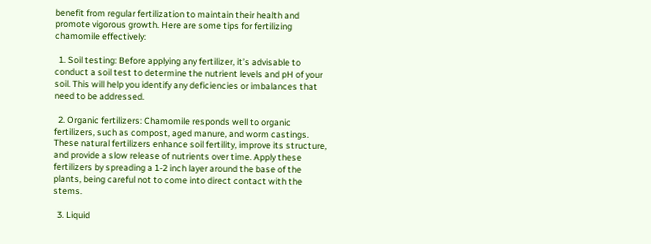benefit from regular fertilization to maintain their health and promote vigorous growth. Here are some tips for fertilizing chamomile effectively:

  1. Soil testing: Before applying any fertilizer, it’s advisable to conduct a soil test to determine the nutrient levels and pH of your soil. This will help you identify any deficiencies or imbalances that need to be addressed.

  2. Organic fertilizers: Chamomile responds well to organic fertilizers, such as compost, aged manure, and worm castings. These natural fertilizers enhance soil fertility, improve its structure, and provide a slow release of nutrients over time. Apply these fertilizers by spreading a 1-2 inch layer around the base of the plants, being careful not to come into direct contact with the stems.

  3. Liquid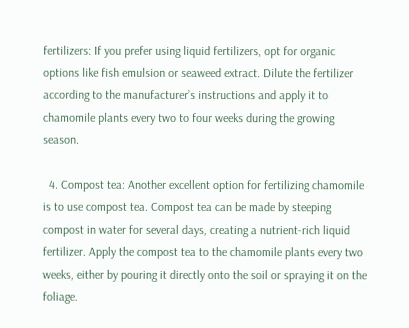fertilizers: If you prefer using liquid fertilizers, opt for organic options like fish emulsion or seaweed extract. Dilute the fertilizer according to the manufacturer’s instructions and apply it to chamomile plants every two to four weeks during the growing season.

  4. Compost tea: Another excellent option for fertilizing chamomile is to use compost tea. Compost tea can be made by steeping compost in water for several days, creating a nutrient-rich liquid fertilizer. Apply the compost tea to the chamomile plants every two weeks, either by pouring it directly onto the soil or spraying it on the foliage.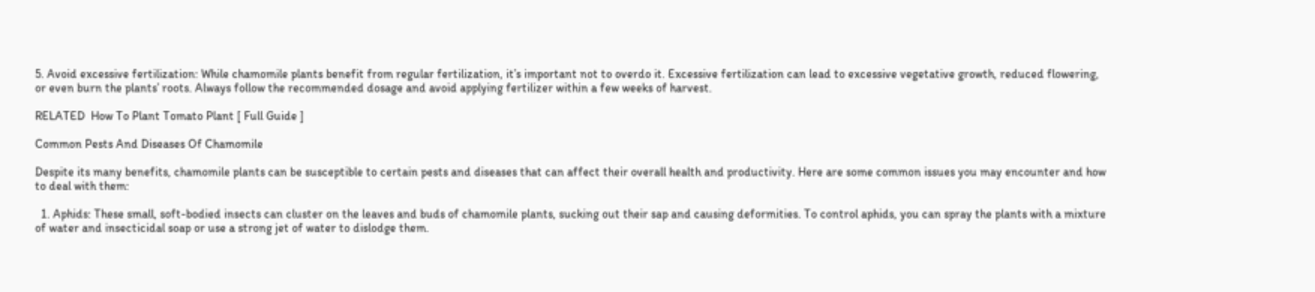5. Avoid excessive fertilization: While chamomile plants benefit from regular fertilization, it’s important not to overdo it. Excessive fertilization can lead to excessive vegetative growth, reduced flowering, or even burn the plants’ roots. Always follow the recommended dosage and avoid applying fertilizer within a few weeks of harvest.

RELATED  How To Plant Tomato Plant [ Full Guide ]

Common Pests And Diseases Of Chamomile

Despite its many benefits, chamomile plants can be susceptible to certain pests and diseases that can affect their overall health and productivity. Here are some common issues you may encounter and how to deal with them:

  1. Aphids: These small, soft-bodied insects can cluster on the leaves and buds of chamomile plants, sucking out their sap and causing deformities. To control aphids, you can spray the plants with a mixture of water and insecticidal soap or use a strong jet of water to dislodge them.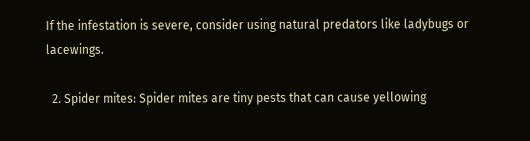If the infestation is severe, consider using natural predators like ladybugs or lacewings.

  2. Spider mites: Spider mites are tiny pests that can cause yellowing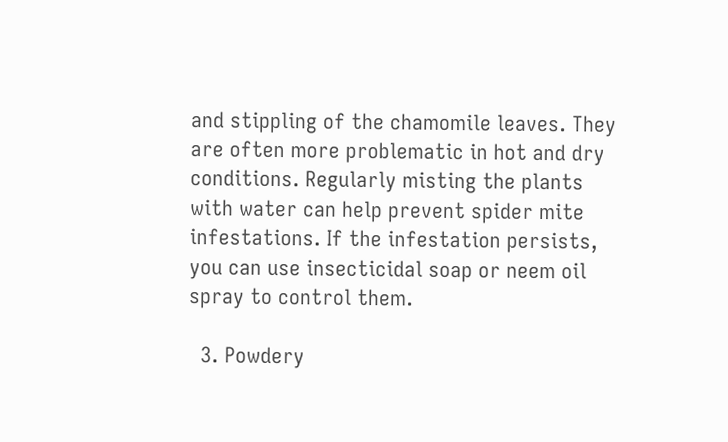and stippling of the chamomile leaves. They are often more problematic in hot and dry conditions. Regularly misting the plants with water can help prevent spider mite infestations. If the infestation persists, you can use insecticidal soap or neem oil spray to control them.

  3. Powdery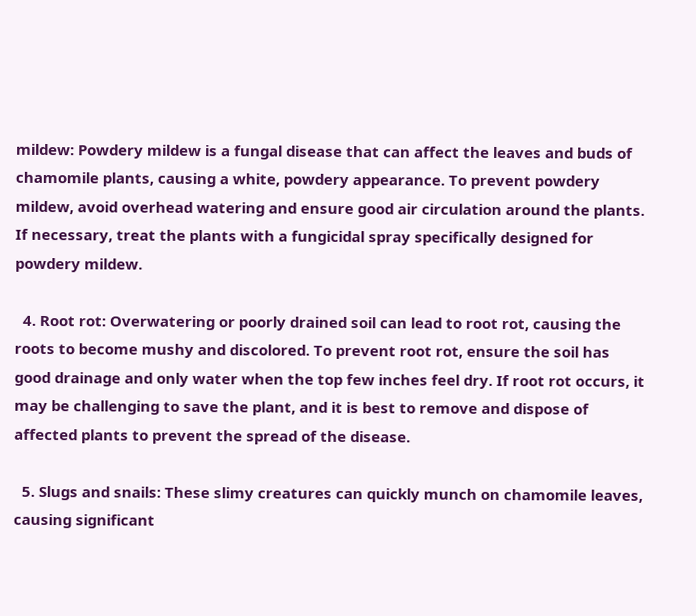mildew: Powdery mildew is a fungal disease that can affect the leaves and buds of chamomile plants, causing a white, powdery appearance. To prevent powdery mildew, avoid overhead watering and ensure good air circulation around the plants. If necessary, treat the plants with a fungicidal spray specifically designed for powdery mildew.

  4. Root rot: Overwatering or poorly drained soil can lead to root rot, causing the roots to become mushy and discolored. To prevent root rot, ensure the soil has good drainage and only water when the top few inches feel dry. If root rot occurs, it may be challenging to save the plant, and it is best to remove and dispose of affected plants to prevent the spread of the disease.

  5. Slugs and snails: These slimy creatures can quickly munch on chamomile leaves, causing significant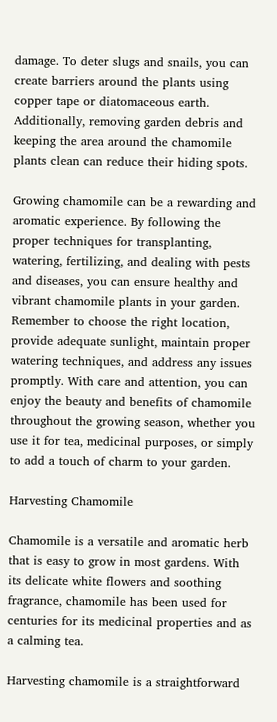damage. To deter slugs and snails, you can create barriers around the plants using copper tape or diatomaceous earth. Additionally, removing garden debris and keeping the area around the chamomile plants clean can reduce their hiding spots.

Growing chamomile can be a rewarding and aromatic experience. By following the proper techniques for transplanting, watering, fertilizing, and dealing with pests and diseases, you can ensure healthy and vibrant chamomile plants in your garden. Remember to choose the right location, provide adequate sunlight, maintain proper watering techniques, and address any issues promptly. With care and attention, you can enjoy the beauty and benefits of chamomile throughout the growing season, whether you use it for tea, medicinal purposes, or simply to add a touch of charm to your garden.

Harvesting Chamomile

Chamomile is a versatile and aromatic herb that is easy to grow in most gardens. With its delicate white flowers and soothing fragrance, chamomile has been used for centuries for its medicinal properties and as a calming tea.

Harvesting chamomile is a straightforward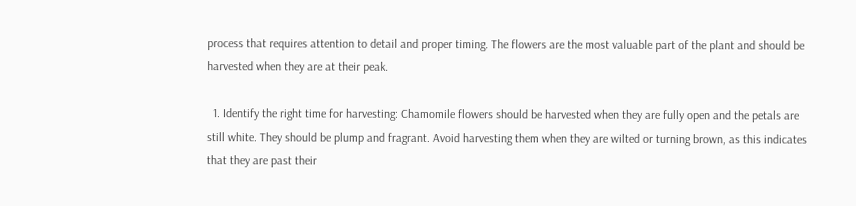process that requires attention to detail and proper timing. The flowers are the most valuable part of the plant and should be harvested when they are at their peak.

  1. Identify the right time for harvesting: Chamomile flowers should be harvested when they are fully open and the petals are still white. They should be plump and fragrant. Avoid harvesting them when they are wilted or turning brown, as this indicates that they are past their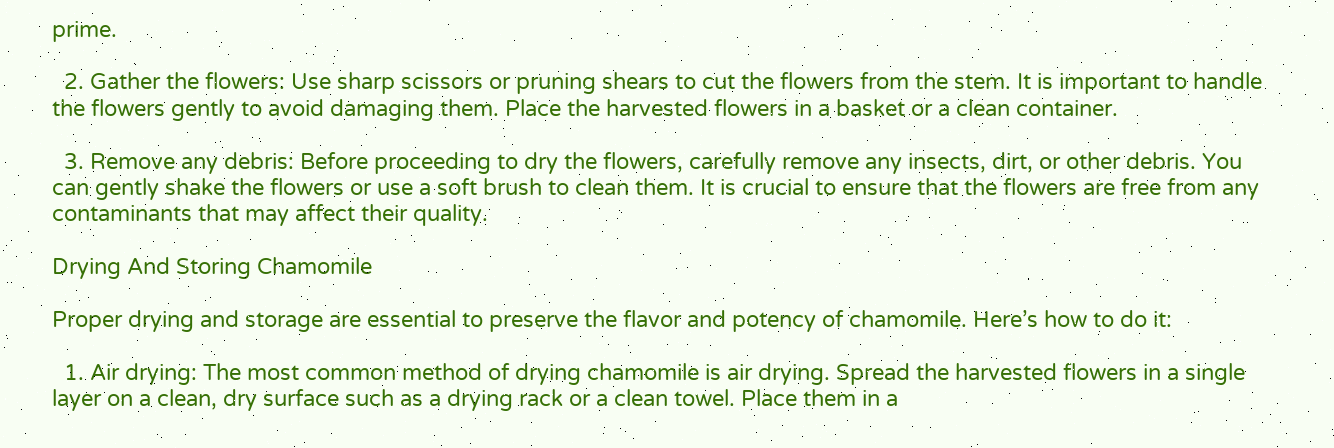prime.

  2. Gather the flowers: Use sharp scissors or pruning shears to cut the flowers from the stem. It is important to handle the flowers gently to avoid damaging them. Place the harvested flowers in a basket or a clean container.

  3. Remove any debris: Before proceeding to dry the flowers, carefully remove any insects, dirt, or other debris. You can gently shake the flowers or use a soft brush to clean them. It is crucial to ensure that the flowers are free from any contaminants that may affect their quality.

Drying And Storing Chamomile

Proper drying and storage are essential to preserve the flavor and potency of chamomile. Here’s how to do it:

  1. Air drying: The most common method of drying chamomile is air drying. Spread the harvested flowers in a single layer on a clean, dry surface such as a drying rack or a clean towel. Place them in a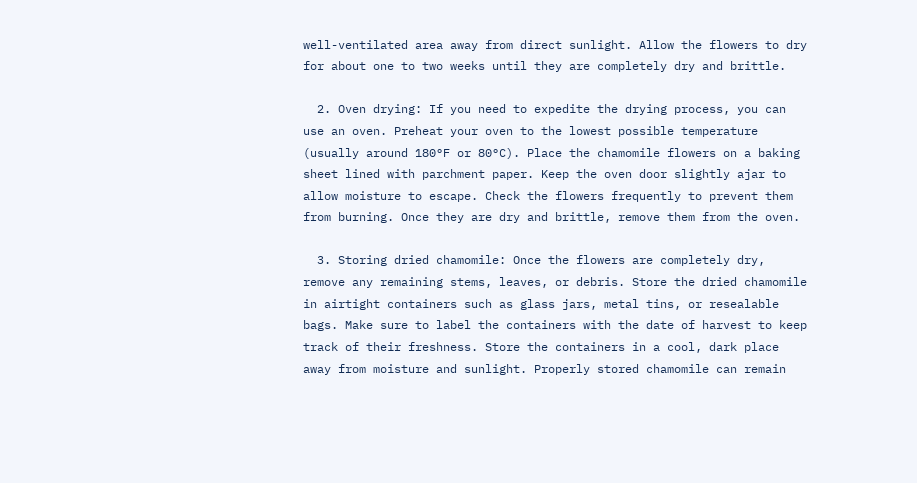well-ventilated area away from direct sunlight. Allow the flowers to dry for about one to two weeks until they are completely dry and brittle.

  2. Oven drying: If you need to expedite the drying process, you can use an oven. Preheat your oven to the lowest possible temperature (usually around 180°F or 80°C). Place the chamomile flowers on a baking sheet lined with parchment paper. Keep the oven door slightly ajar to allow moisture to escape. Check the flowers frequently to prevent them from burning. Once they are dry and brittle, remove them from the oven.

  3. Storing dried chamomile: Once the flowers are completely dry, remove any remaining stems, leaves, or debris. Store the dried chamomile in airtight containers such as glass jars, metal tins, or resealable bags. Make sure to label the containers with the date of harvest to keep track of their freshness. Store the containers in a cool, dark place away from moisture and sunlight. Properly stored chamomile can remain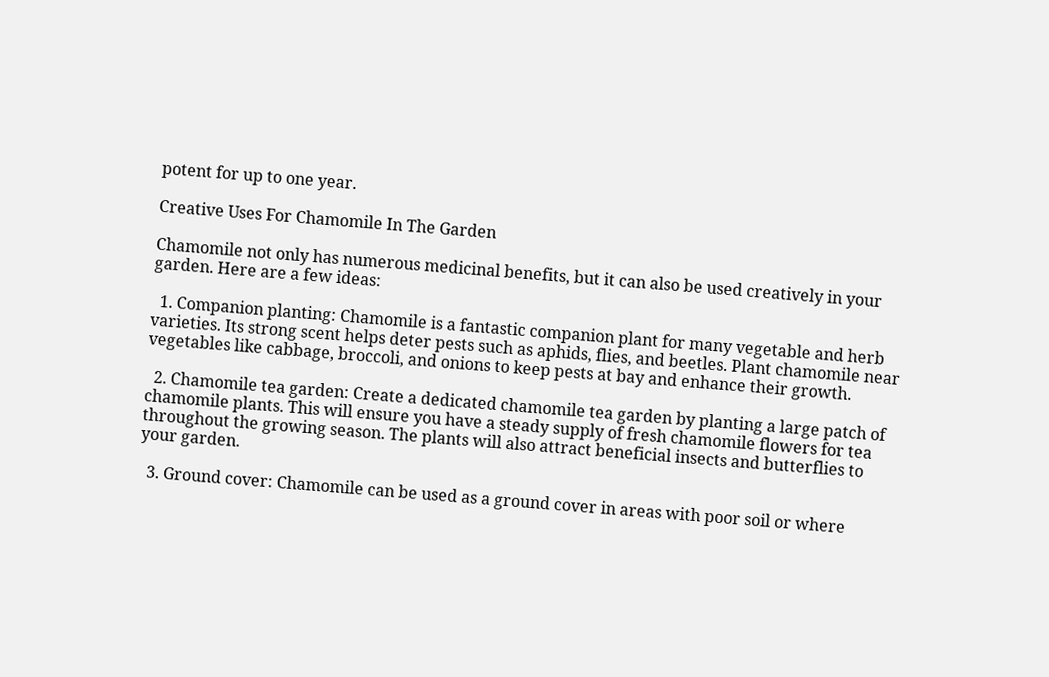potent for up to one year.

Creative Uses For Chamomile In The Garden

Chamomile not only has numerous medicinal benefits, but it can also be used creatively in your garden. Here are a few ideas:

  1. Companion planting: Chamomile is a fantastic companion plant for many vegetable and herb varieties. Its strong scent helps deter pests such as aphids, flies, and beetles. Plant chamomile near vegetables like cabbage, broccoli, and onions to keep pests at bay and enhance their growth.

  2. Chamomile tea garden: Create a dedicated chamomile tea garden by planting a large patch of chamomile plants. This will ensure you have a steady supply of fresh chamomile flowers for tea throughout the growing season. The plants will also attract beneficial insects and butterflies to your garden.

  3. Ground cover: Chamomile can be used as a ground cover in areas with poor soil or where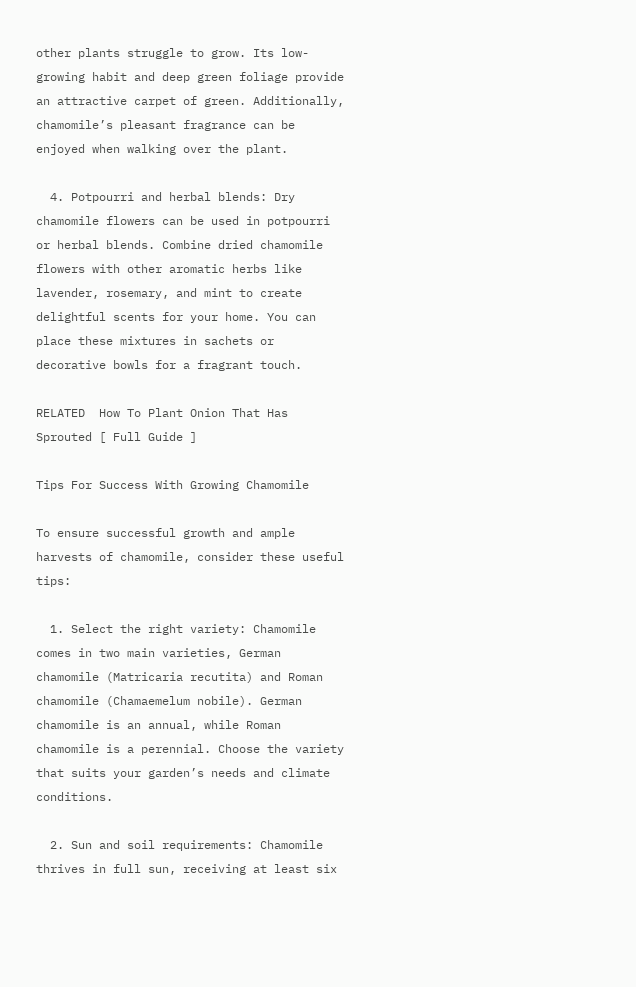other plants struggle to grow. Its low-growing habit and deep green foliage provide an attractive carpet of green. Additionally, chamomile’s pleasant fragrance can be enjoyed when walking over the plant.

  4. Potpourri and herbal blends: Dry chamomile flowers can be used in potpourri or herbal blends. Combine dried chamomile flowers with other aromatic herbs like lavender, rosemary, and mint to create delightful scents for your home. You can place these mixtures in sachets or decorative bowls for a fragrant touch.

RELATED  How To Plant Onion That Has Sprouted [ Full Guide ]

Tips For Success With Growing Chamomile

To ensure successful growth and ample harvests of chamomile, consider these useful tips:

  1. Select the right variety: Chamomile comes in two main varieties, German chamomile (Matricaria recutita) and Roman chamomile (Chamaemelum nobile). German chamomile is an annual, while Roman chamomile is a perennial. Choose the variety that suits your garden’s needs and climate conditions.

  2. Sun and soil requirements: Chamomile thrives in full sun, receiving at least six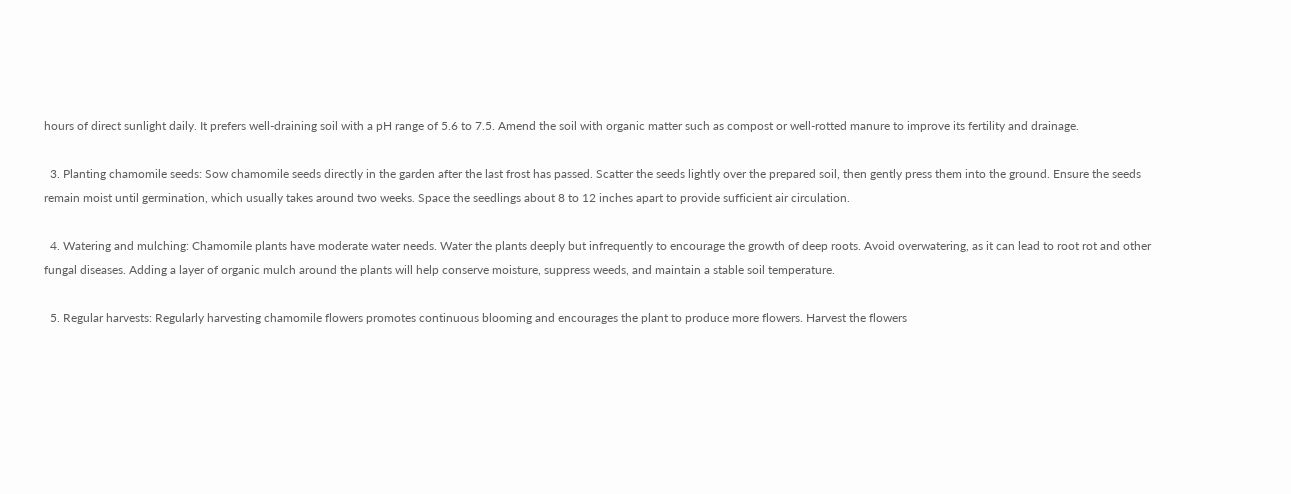hours of direct sunlight daily. It prefers well-draining soil with a pH range of 5.6 to 7.5. Amend the soil with organic matter such as compost or well-rotted manure to improve its fertility and drainage.

  3. Planting chamomile seeds: Sow chamomile seeds directly in the garden after the last frost has passed. Scatter the seeds lightly over the prepared soil, then gently press them into the ground. Ensure the seeds remain moist until germination, which usually takes around two weeks. Space the seedlings about 8 to 12 inches apart to provide sufficient air circulation.

  4. Watering and mulching: Chamomile plants have moderate water needs. Water the plants deeply but infrequently to encourage the growth of deep roots. Avoid overwatering, as it can lead to root rot and other fungal diseases. Adding a layer of organic mulch around the plants will help conserve moisture, suppress weeds, and maintain a stable soil temperature.

  5. Regular harvests: Regularly harvesting chamomile flowers promotes continuous blooming and encourages the plant to produce more flowers. Harvest the flowers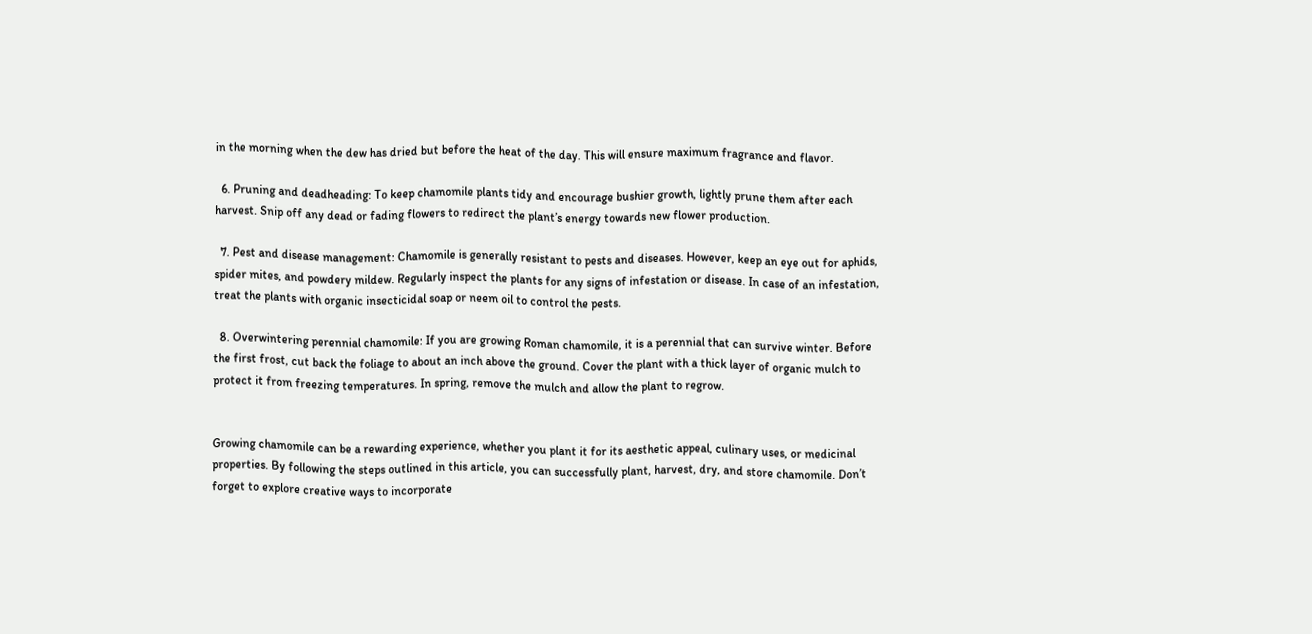in the morning when the dew has dried but before the heat of the day. This will ensure maximum fragrance and flavor.

  6. Pruning and deadheading: To keep chamomile plants tidy and encourage bushier growth, lightly prune them after each harvest. Snip off any dead or fading flowers to redirect the plant’s energy towards new flower production.

  7. Pest and disease management: Chamomile is generally resistant to pests and diseases. However, keep an eye out for aphids, spider mites, and powdery mildew. Regularly inspect the plants for any signs of infestation or disease. In case of an infestation, treat the plants with organic insecticidal soap or neem oil to control the pests.

  8. Overwintering perennial chamomile: If you are growing Roman chamomile, it is a perennial that can survive winter. Before the first frost, cut back the foliage to about an inch above the ground. Cover the plant with a thick layer of organic mulch to protect it from freezing temperatures. In spring, remove the mulch and allow the plant to regrow.


Growing chamomile can be a rewarding experience, whether you plant it for its aesthetic appeal, culinary uses, or medicinal properties. By following the steps outlined in this article, you can successfully plant, harvest, dry, and store chamomile. Don’t forget to explore creative ways to incorporate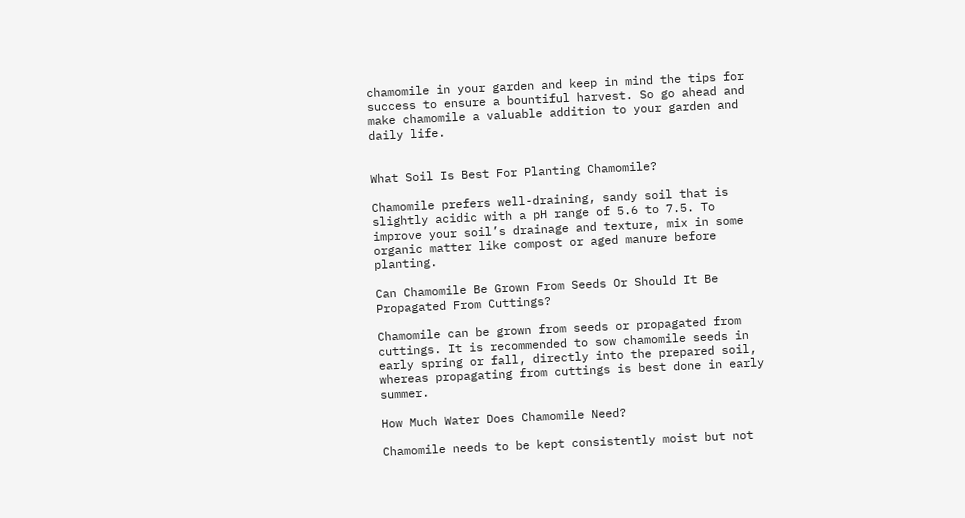chamomile in your garden and keep in mind the tips for success to ensure a bountiful harvest. So go ahead and make chamomile a valuable addition to your garden and daily life.


What Soil Is Best For Planting Chamomile?

Chamomile prefers well-draining, sandy soil that is slightly acidic with a pH range of 5.6 to 7.5. To improve your soil’s drainage and texture, mix in some organic matter like compost or aged manure before planting.

Can Chamomile Be Grown From Seeds Or Should It Be Propagated From Cuttings?

Chamomile can be grown from seeds or propagated from cuttings. It is recommended to sow chamomile seeds in early spring or fall, directly into the prepared soil, whereas propagating from cuttings is best done in early summer.

How Much Water Does Chamomile Need?

Chamomile needs to be kept consistently moist but not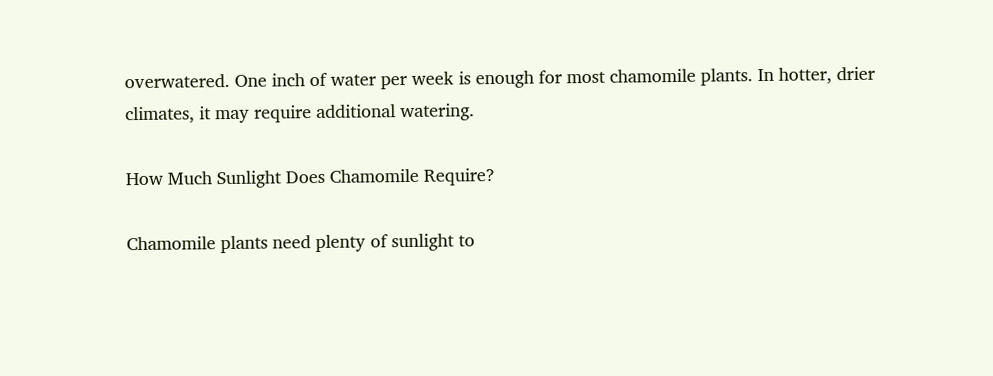overwatered. One inch of water per week is enough for most chamomile plants. In hotter, drier climates, it may require additional watering.

How Much Sunlight Does Chamomile Require?

Chamomile plants need plenty of sunlight to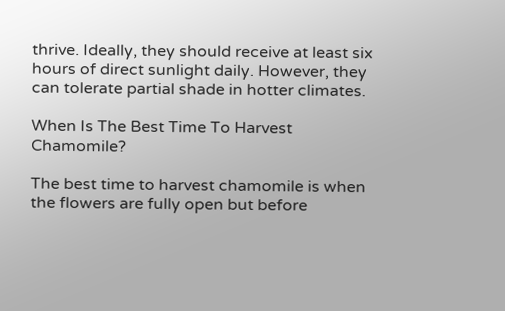thrive. Ideally, they should receive at least six hours of direct sunlight daily. However, they can tolerate partial shade in hotter climates.

When Is The Best Time To Harvest Chamomile?

The best time to harvest chamomile is when the flowers are fully open but before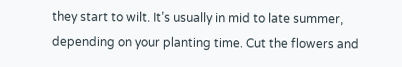they start to wilt. It’s usually in mid to late summer, depending on your planting time. Cut the flowers and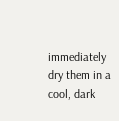immediately dry them in a cool, dark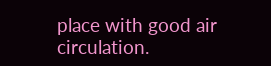place with good air circulation.